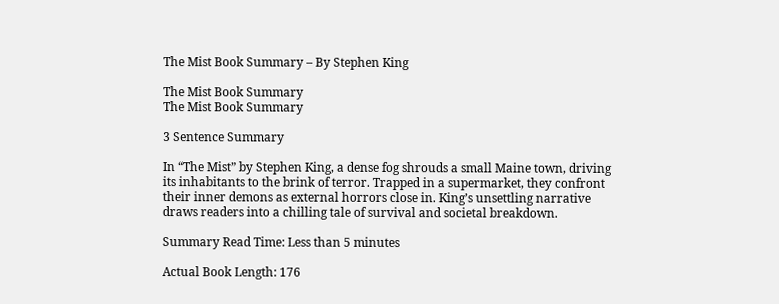The Mist Book Summary – By Stephen King

The Mist Book Summary
The Mist Book Summary

3 Sentence Summary

In “The Mist” by Stephen King, a dense fog shrouds a small Maine town, driving its inhabitants to the brink of terror. Trapped in a supermarket, they confront their inner demons as external horrors close in. King’s unsettling narrative draws readers into a chilling tale of survival and societal breakdown.

Summary Read Time: Less than 5 minutes

Actual Book Length: 176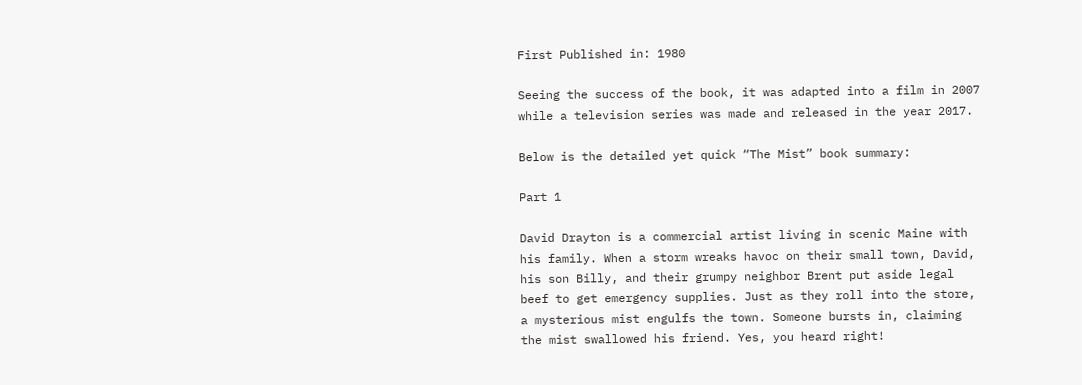First Published in: 1980

Seeing the success of the book, it was adapted into a film in 2007 while a television series was made and released in the year 2017.

Below is the detailed yet quick “The Mist” book summary:

Part 1

David Drayton is a commercial artist living in scenic Maine with his family. When a storm wreaks havoc on their small town, David, his son Billy, and their grumpy neighbor Brent put aside legal beef to get emergency supplies. Just as they roll into the store, a mysterious mist engulfs the town. Someone bursts in, claiming the mist swallowed his friend. Yes, you heard right!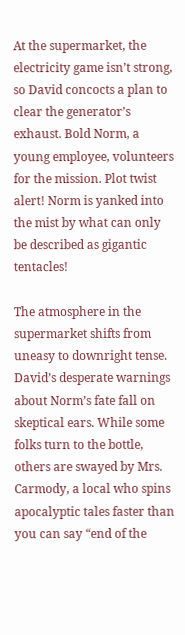At the supermarket, the electricity game isn’t strong, so David concocts a plan to clear the generator’s exhaust. Bold Norm, a young employee, volunteers for the mission. Plot twist alert! Norm is yanked into the mist by what can only be described as gigantic tentacles!

The atmosphere in the supermarket shifts from uneasy to downright tense. David’s desperate warnings about Norm’s fate fall on skeptical ears. While some folks turn to the bottle, others are swayed by Mrs. Carmody, a local who spins apocalyptic tales faster than you can say “end of the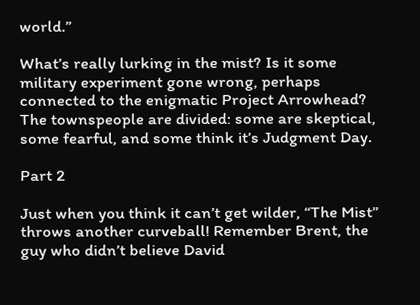world.”

What’s really lurking in the mist? Is it some military experiment gone wrong, perhaps connected to the enigmatic Project Arrowhead? The townspeople are divided: some are skeptical, some fearful, and some think it’s Judgment Day.

Part 2

Just when you think it can’t get wilder, “The Mist” throws another curveball! Remember Brent, the guy who didn’t believe David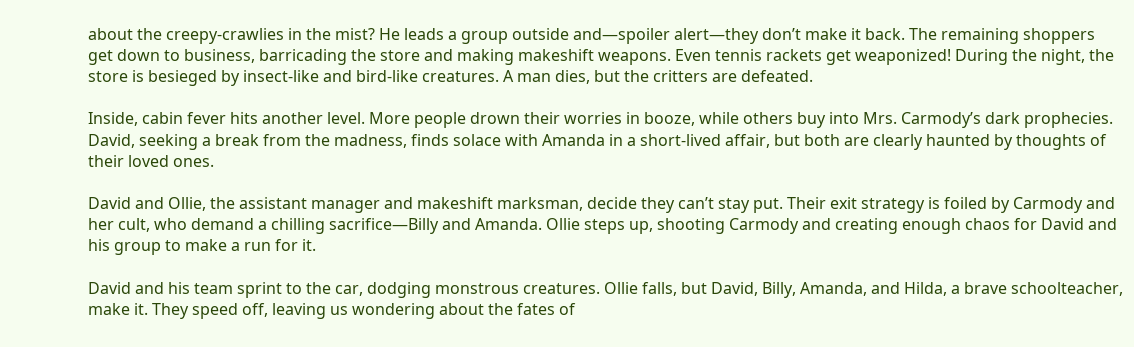about the creepy-crawlies in the mist? He leads a group outside and—spoiler alert—they don’t make it back. The remaining shoppers get down to business, barricading the store and making makeshift weapons. Even tennis rackets get weaponized! During the night, the store is besieged by insect-like and bird-like creatures. A man dies, but the critters are defeated.

Inside, cabin fever hits another level. More people drown their worries in booze, while others buy into Mrs. Carmody’s dark prophecies. David, seeking a break from the madness, finds solace with Amanda in a short-lived affair, but both are clearly haunted by thoughts of their loved ones.

David and Ollie, the assistant manager and makeshift marksman, decide they can’t stay put. Their exit strategy is foiled by Carmody and her cult, who demand a chilling sacrifice—Billy and Amanda. Ollie steps up, shooting Carmody and creating enough chaos for David and his group to make a run for it.

David and his team sprint to the car, dodging monstrous creatures. Ollie falls, but David, Billy, Amanda, and Hilda, a brave schoolteacher, make it. They speed off, leaving us wondering about the fates of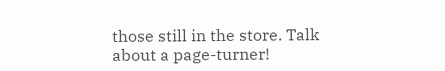those still in the store. Talk about a page-turner!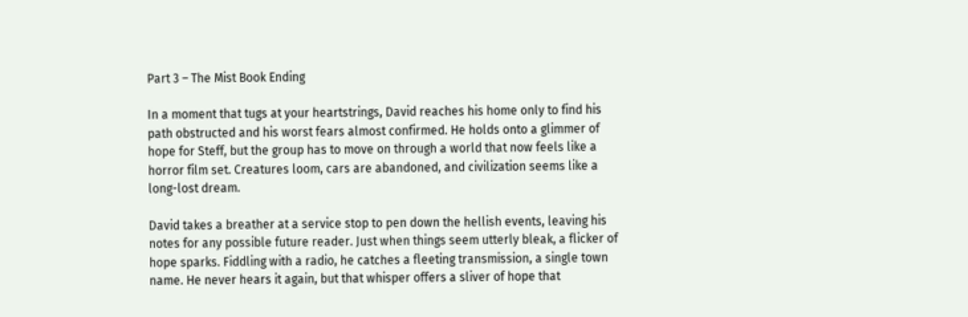Part 3 – The Mist Book Ending

In a moment that tugs at your heartstrings, David reaches his home only to find his path obstructed and his worst fears almost confirmed. He holds onto a glimmer of hope for Steff, but the group has to move on through a world that now feels like a horror film set. Creatures loom, cars are abandoned, and civilization seems like a long-lost dream.

David takes a breather at a service stop to pen down the hellish events, leaving his notes for any possible future reader. Just when things seem utterly bleak, a flicker of hope sparks. Fiddling with a radio, he catches a fleeting transmission, a single town name. He never hears it again, but that whisper offers a sliver of hope that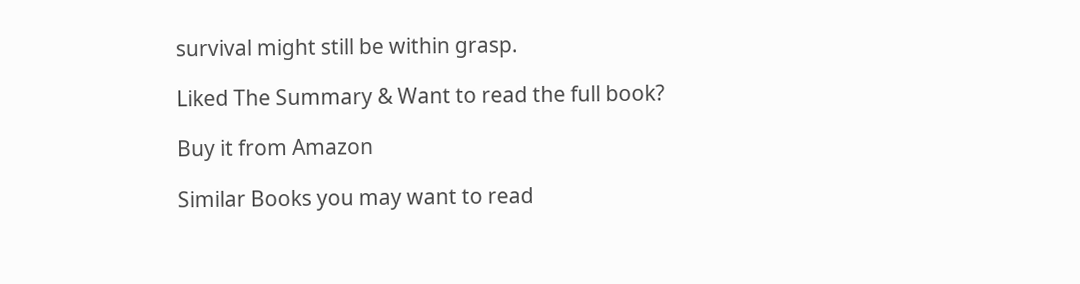survival might still be within grasp.

Liked The Summary & Want to read the full book?

Buy it from Amazon

Similar Books you may want to read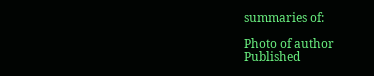summaries of:

Photo of author
Published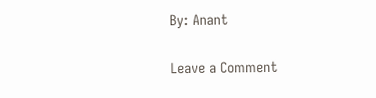By: Anant

Leave a Comment